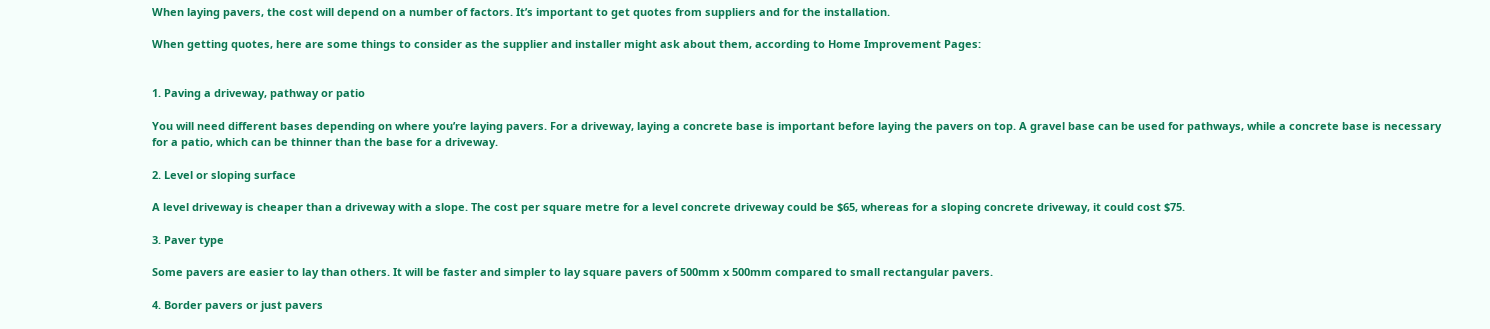When laying pavers, the cost will depend on a number of factors. It’s important to get quotes from suppliers and for the installation.

When getting quotes, here are some things to consider as the supplier and installer might ask about them, according to Home Improvement Pages:


1. Paving a driveway, pathway or patio

You will need different bases depending on where you’re laying pavers. For a driveway, laying a concrete base is important before laying the pavers on top. A gravel base can be used for pathways, while a concrete base is necessary for a patio, which can be thinner than the base for a driveway.

2. Level or sloping surface

A level driveway is cheaper than a driveway with a slope. The cost per square metre for a level concrete driveway could be $65, whereas for a sloping concrete driveway, it could cost $75.

3. Paver type

Some pavers are easier to lay than others. It will be faster and simpler to lay square pavers of 500mm x 500mm compared to small rectangular pavers.

4. Border pavers or just pavers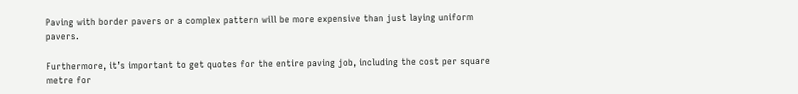Paving with border pavers or a complex pattern will be more expensive than just laying uniform pavers.

Furthermore, it’s important to get quotes for the entire paving job, including the cost per square metre for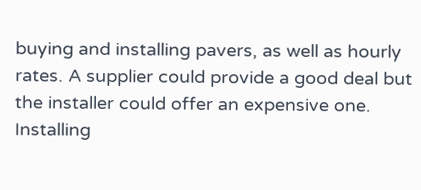buying and installing pavers, as well as hourly rates. A supplier could provide a good deal but the installer could offer an expensive one. Installing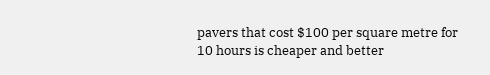pavers that cost $100 per square metre for 10 hours is cheaper and better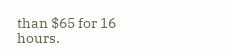than $65 for 16 hours.